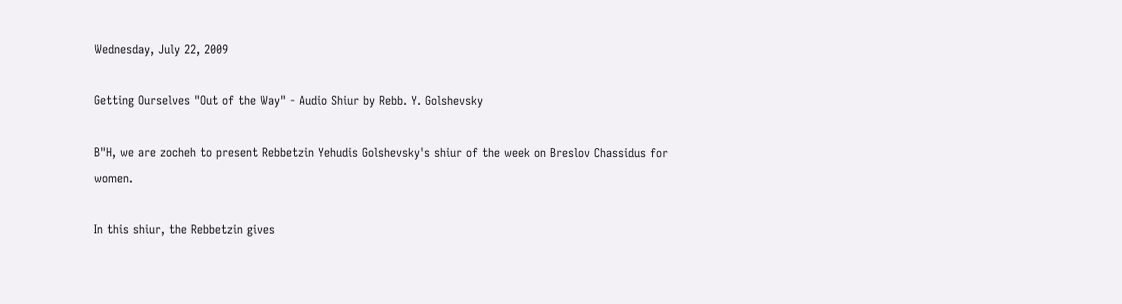Wednesday, July 22, 2009

Getting Ourselves "Out of the Way" - Audio Shiur by Rebb. Y. Golshevsky

B"H, we are zocheh to present Rebbetzin Yehudis Golshevsky's shiur of the week on Breslov Chassidus for women.

In this shiur, the Rebbetzin gives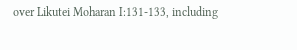over Likutei Moharan I:131-133, including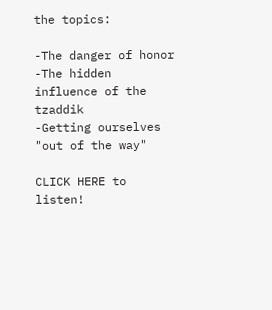the topics:

-The danger of honor
-The hidden influence of the tzaddik
-Getting ourselves "out of the way"

CLICK HERE to listen!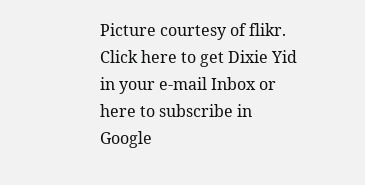Picture courtesy of flikr. Click here to get Dixie Yid in your e-mail Inbox or here to subscribe in Google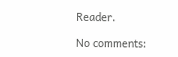Reader.

No comments: